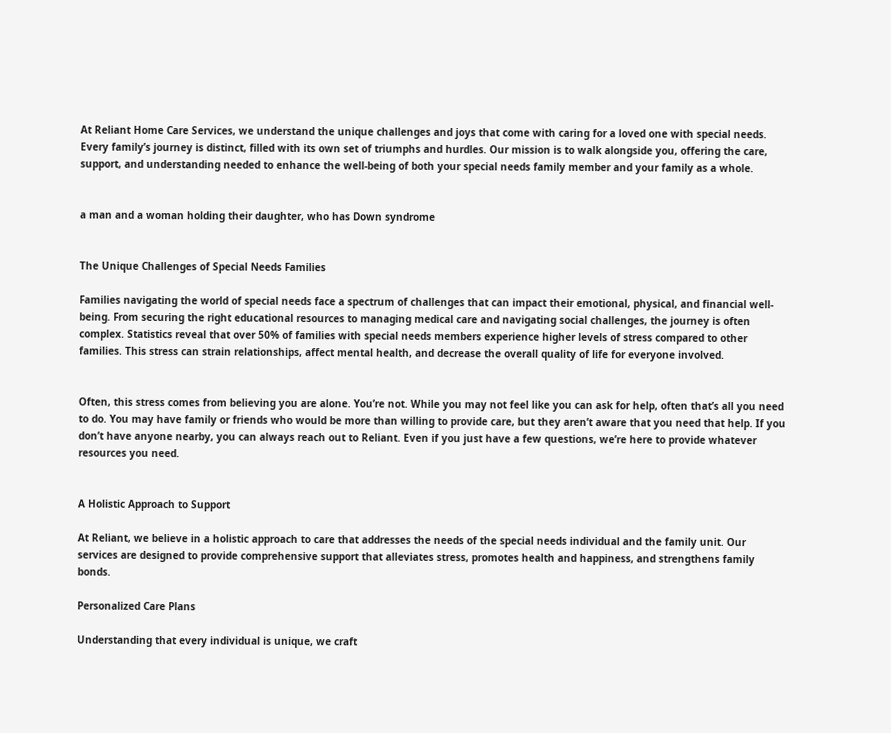At Reliant Home Care Services, we understand the unique challenges and joys that come with caring for a loved one with special needs. Every family’s journey is distinct, filled with its own set of triumphs and hurdles. Our mission is to walk alongside you, offering the care, support, and understanding needed to enhance the well-being of both your special needs family member and your family as a whole.


a man and a woman holding their daughter, who has Down syndrome


The Unique Challenges of Special Needs Families

Families navigating the world of special needs face a spectrum of challenges that can impact their emotional, physical, and financial well-being. From securing the right educational resources to managing medical care and navigating social challenges, the journey is often complex. Statistics reveal that over 50% of families with special needs members experience higher levels of stress compared to other families. This stress can strain relationships, affect mental health, and decrease the overall quality of life for everyone involved.


Often, this stress comes from believing you are alone. You’re not. While you may not feel like you can ask for help, often that’s all you need to do. You may have family or friends who would be more than willing to provide care, but they aren’t aware that you need that help. If you don’t have anyone nearby, you can always reach out to Reliant. Even if you just have a few questions, we’re here to provide whatever resources you need.


A Holistic Approach to Support

At Reliant, we believe in a holistic approach to care that addresses the needs of the special needs individual and the family unit. Our services are designed to provide comprehensive support that alleviates stress, promotes health and happiness, and strengthens family bonds.

Personalized Care Plans

Understanding that every individual is unique, we craft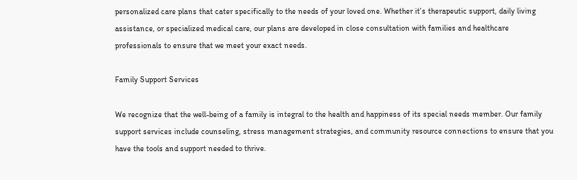personalized care plans that cater specifically to the needs of your loved one. Whether it’s therapeutic support, daily living assistance, or specialized medical care, our plans are developed in close consultation with families and healthcare professionals to ensure that we meet your exact needs.

Family Support Services

We recognize that the well-being of a family is integral to the health and happiness of its special needs member. Our family support services include counseling, stress management strategies, and community resource connections to ensure that you have the tools and support needed to thrive.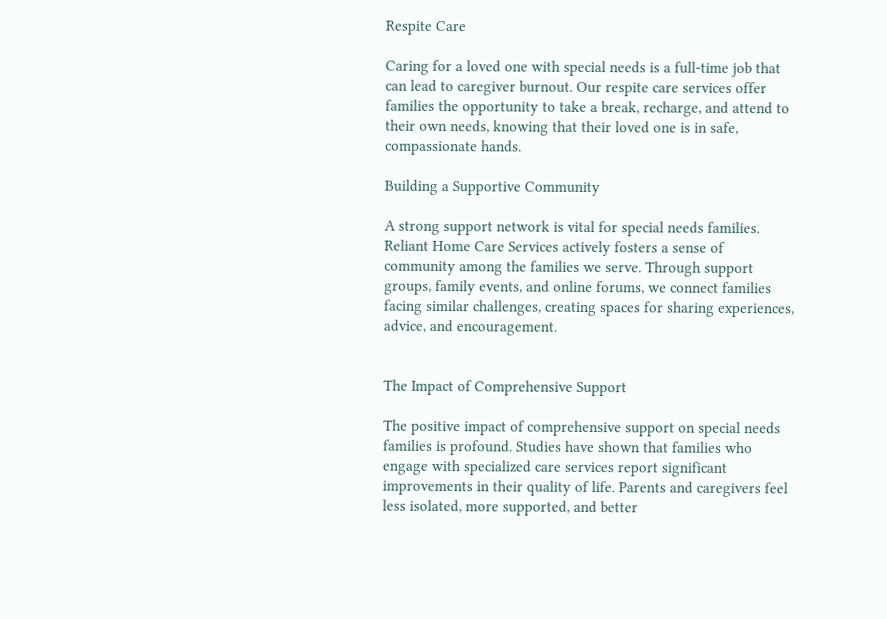Respite Care

Caring for a loved one with special needs is a full-time job that can lead to caregiver burnout. Our respite care services offer families the opportunity to take a break, recharge, and attend to their own needs, knowing that their loved one is in safe, compassionate hands.

Building a Supportive Community

A strong support network is vital for special needs families. Reliant Home Care Services actively fosters a sense of community among the families we serve. Through support groups, family events, and online forums, we connect families facing similar challenges, creating spaces for sharing experiences, advice, and encouragement.


The Impact of Comprehensive Support

The positive impact of comprehensive support on special needs families is profound. Studies have shown that families who engage with specialized care services report significant improvements in their quality of life. Parents and caregivers feel less isolated, more supported, and better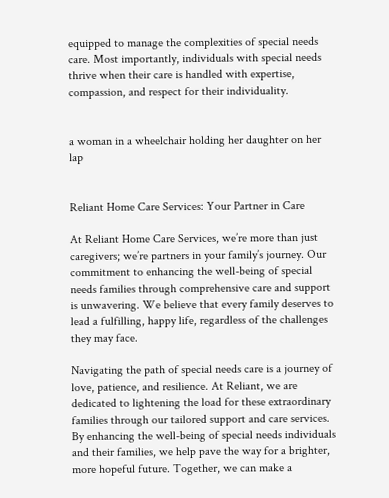equipped to manage the complexities of special needs care. Most importantly, individuals with special needs thrive when their care is handled with expertise, compassion, and respect for their individuality.


a woman in a wheelchair holding her daughter on her lap


Reliant Home Care Services: Your Partner in Care

At Reliant Home Care Services, we’re more than just caregivers; we’re partners in your family’s journey. Our commitment to enhancing the well-being of special needs families through comprehensive care and support is unwavering. We believe that every family deserves to lead a fulfilling, happy life, regardless of the challenges they may face.

Navigating the path of special needs care is a journey of love, patience, and resilience. At Reliant, we are dedicated to lightening the load for these extraordinary families through our tailored support and care services. By enhancing the well-being of special needs individuals and their families, we help pave the way for a brighter, more hopeful future. Together, we can make a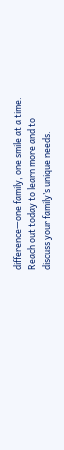difference—one family, one smile at a time. Reach out today to learn more and to discuss your family’s unique needs.